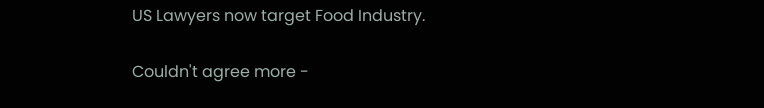US Lawyers now target Food Industry.

Couldn't agree more -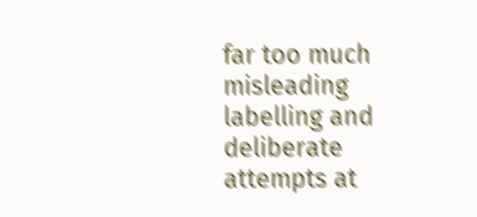far too much misleading labelling and deliberate attempts at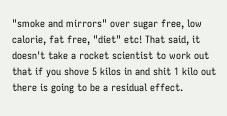"smoke and mirrors" over sugar free, low calorie, fat free, "diet" etc! That said, it doesn't take a rocket scientist to work out that if you shove 5 kilos in and shit 1 kilo out there is going to be a residual effect.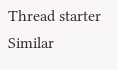Thread starter Similar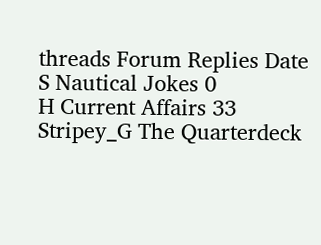threads Forum Replies Date
S Nautical Jokes 0
H Current Affairs 33
Stripey_G The Quarterdeck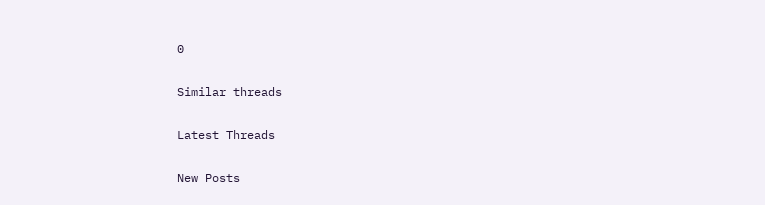0

Similar threads

Latest Threads

New Posts